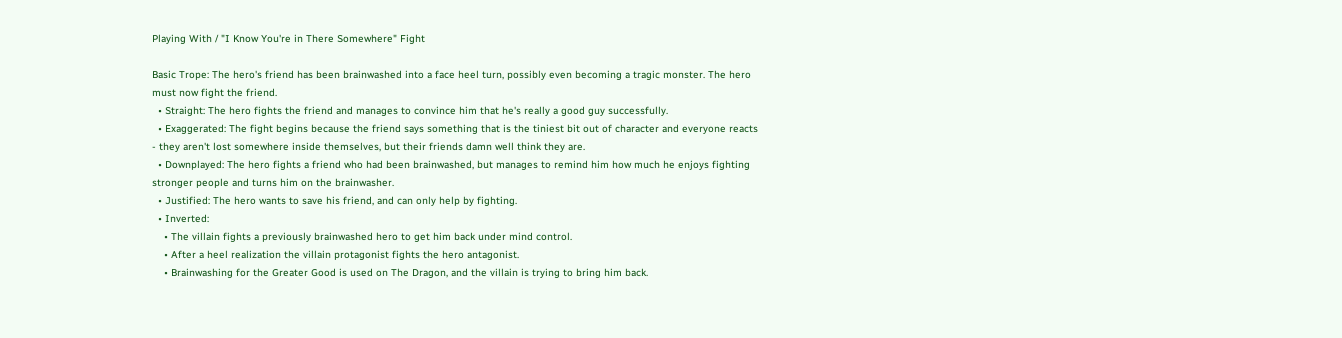Playing With / "I Know You're in There Somewhere" Fight

Basic Trope: The hero's friend has been brainwashed into a face heel turn, possibly even becoming a tragic monster. The hero must now fight the friend.
  • Straight: The hero fights the friend and manages to convince him that he's really a good guy successfully.
  • Exaggerated: The fight begins because the friend says something that is the tiniest bit out of character and everyone reacts - they aren't lost somewhere inside themselves, but their friends damn well think they are.
  • Downplayed: The hero fights a friend who had been brainwashed, but manages to remind him how much he enjoys fighting stronger people and turns him on the brainwasher.
  • Justified: The hero wants to save his friend, and can only help by fighting.
  • Inverted:
    • The villain fights a previously brainwashed hero to get him back under mind control.
    • After a heel realization the villain protagonist fights the hero antagonist.
    • Brainwashing for the Greater Good is used on The Dragon, and the villain is trying to bring him back.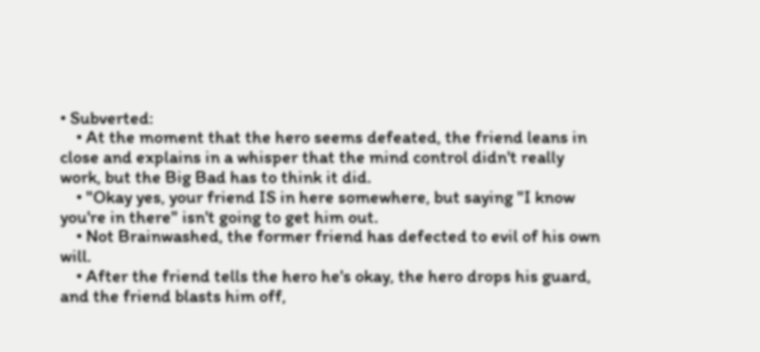• Subverted:
    • At the moment that the hero seems defeated, the friend leans in close and explains in a whisper that the mind control didn't really work, but the Big Bad has to think it did.
    • "Okay yes, your friend IS in here somewhere, but saying "I know you're in there" isn't going to get him out.
    • Not Brainwashed, the former friend has defected to evil of his own will.
    • After the friend tells the hero he's okay, the hero drops his guard, and the friend blasts him off,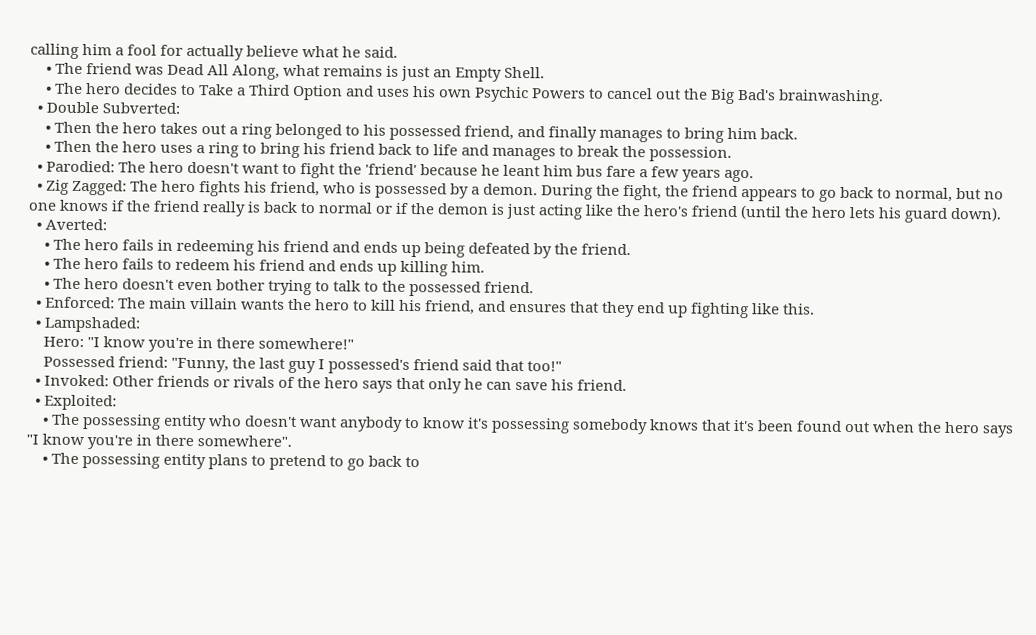calling him a fool for actually believe what he said.
    • The friend was Dead All Along, what remains is just an Empty Shell.
    • The hero decides to Take a Third Option and uses his own Psychic Powers to cancel out the Big Bad's brainwashing.
  • Double Subverted:
    • Then the hero takes out a ring belonged to his possessed friend, and finally manages to bring him back.
    • Then the hero uses a ring to bring his friend back to life and manages to break the possession.
  • Parodied: The hero doesn't want to fight the 'friend' because he leant him bus fare a few years ago.
  • Zig Zagged: The hero fights his friend, who is possessed by a demon. During the fight, the friend appears to go back to normal, but no one knows if the friend really is back to normal or if the demon is just acting like the hero's friend (until the hero lets his guard down).
  • Averted:
    • The hero fails in redeeming his friend and ends up being defeated by the friend.
    • The hero fails to redeem his friend and ends up killing him.
    • The hero doesn't even bother trying to talk to the possessed friend.
  • Enforced: The main villain wants the hero to kill his friend, and ensures that they end up fighting like this.
  • Lampshaded:
    Hero: "I know you're in there somewhere!"
    Possessed friend: "Funny, the last guy I possessed's friend said that too!"
  • Invoked: Other friends or rivals of the hero says that only he can save his friend.
  • Exploited:
    • The possessing entity who doesn't want anybody to know it's possessing somebody knows that it's been found out when the hero says "I know you're in there somewhere".
    • The possessing entity plans to pretend to go back to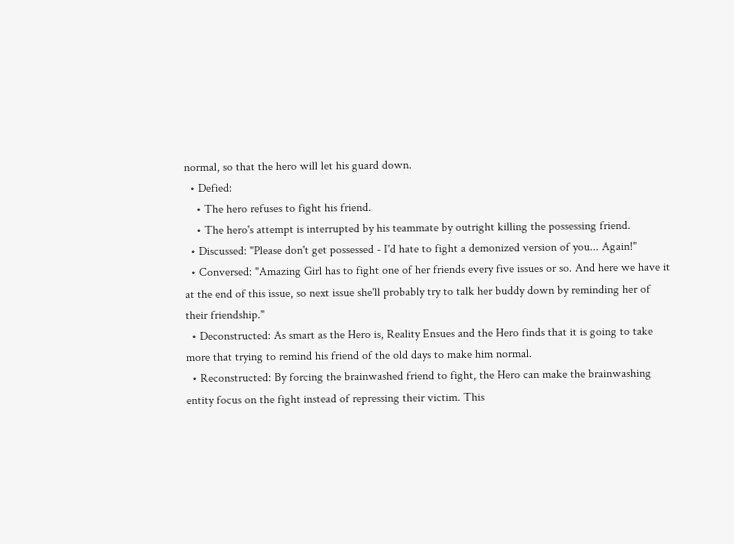normal, so that the hero will let his guard down.
  • Defied:
    • The hero refuses to fight his friend.
    • The hero's attempt is interrupted by his teammate by outright killing the possessing friend.
  • Discussed: "Please don't get possessed - I'd hate to fight a demonized version of you... Again!"
  • Conversed: "Amazing Girl has to fight one of her friends every five issues or so. And here we have it at the end of this issue, so next issue she'll probably try to talk her buddy down by reminding her of their friendship."
  • Deconstructed: As smart as the Hero is, Reality Ensues and the Hero finds that it is going to take more that trying to remind his friend of the old days to make him normal.
  • Reconstructed: By forcing the brainwashed friend to fight, the Hero can make the brainwashing entity focus on the fight instead of repressing their victim. This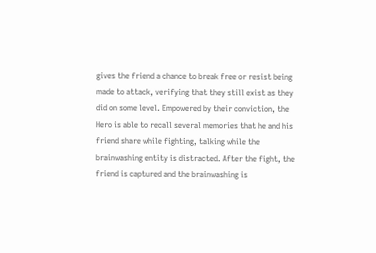gives the friend a chance to break free or resist being made to attack, verifying that they still exist as they did on some level. Empowered by their conviction, the Hero is able to recall several memories that he and his friend share while fighting, talking while the brainwashing entity is distracted. After the fight, the friend is captured and the brainwashing is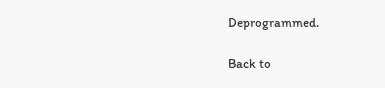Deprogrammed.

Back to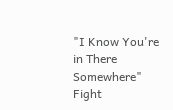"I Know You're in There Somewhere" Fight